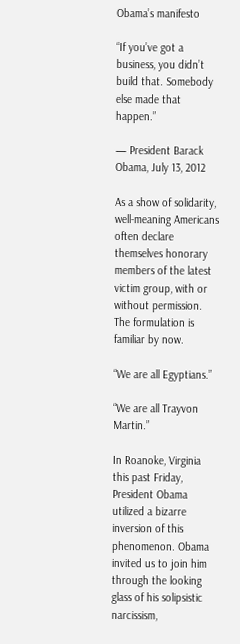Obama’s manifesto

“If you’ve got a business, you didn’t build that. Somebody else made that happen.”

— President Barack Obama, July 13, 2012

As a show of solidarity, well-meaning Americans often declare themselves honorary members of the latest victim group, with or without permission. The formulation is familiar by now.

“We are all Egyptians.”

“We are all Trayvon Martin.”

In Roanoke, Virginia this past Friday, President Obama utilized a bizarre inversion of this phenomenon. Obama invited us to join him through the looking glass of his solipsistic narcissism,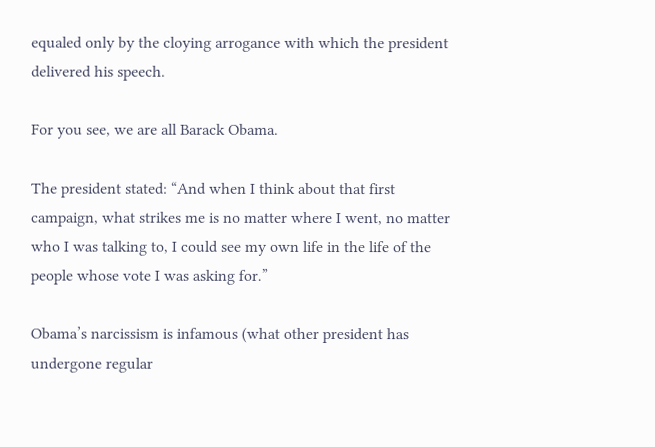equaled only by the cloying arrogance with which the president delivered his speech.

For you see, we are all Barack Obama.

The president stated: “And when I think about that first campaign, what strikes me is no matter where I went, no matter who I was talking to, I could see my own life in the life of the people whose vote I was asking for.”

Obama’s narcissism is infamous (what other president has undergone regular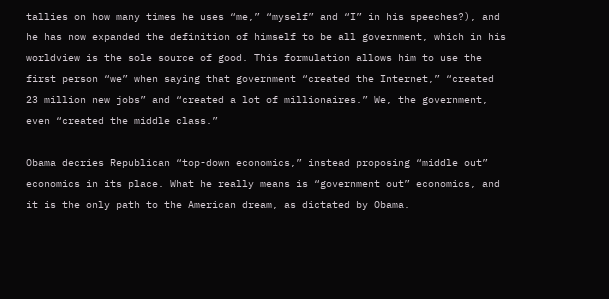tallies on how many times he uses “me,” “myself” and “I” in his speeches?), and he has now expanded the definition of himself to be all government, which in his worldview is the sole source of good. This formulation allows him to use the first person “we” when saying that government “created the Internet,” “created 23 million new jobs” and “created a lot of millionaires.” We, the government, even “created the middle class.”

Obama decries Republican “top-down economics,” instead proposing “middle out” economics in its place. What he really means is “government out” economics, and it is the only path to the American dream, as dictated by Obama.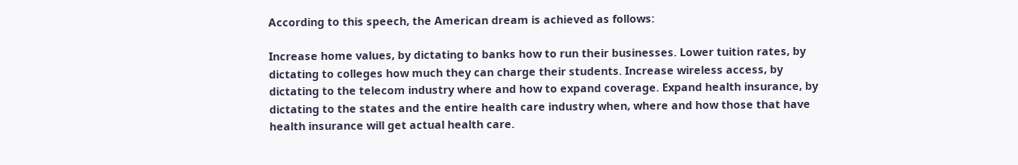According to this speech, the American dream is achieved as follows:

Increase home values, by dictating to banks how to run their businesses. Lower tuition rates, by dictating to colleges how much they can charge their students. Increase wireless access, by dictating to the telecom industry where and how to expand coverage. Expand health insurance, by dictating to the states and the entire health care industry when, where and how those that have health insurance will get actual health care.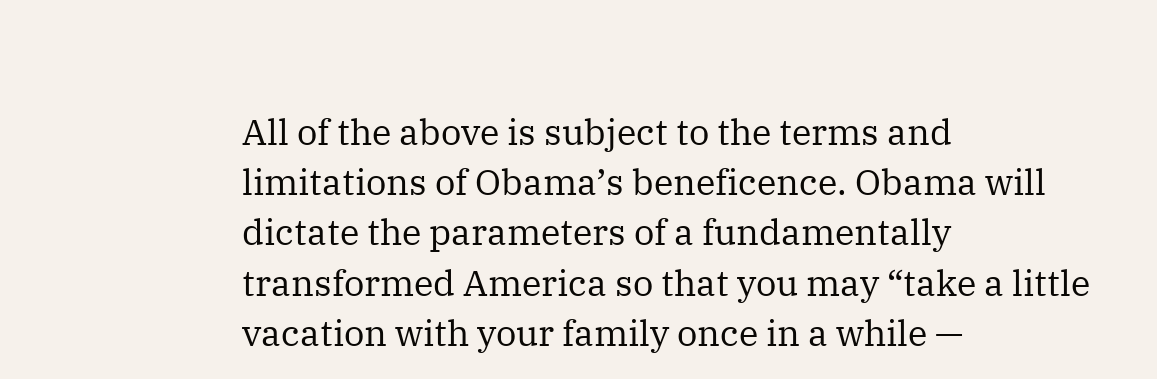All of the above is subject to the terms and limitations of Obama’s beneficence. Obama will dictate the parameters of a fundamentally transformed America so that you may “take a little vacation with your family once in a while —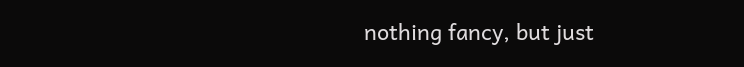nothing fancy, but just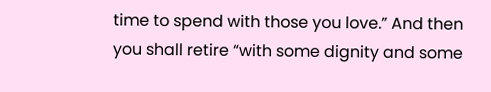time to spend with those you love.” And then you shall retire “with some dignity and some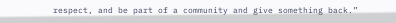respect, and be part of a community and give something back.”